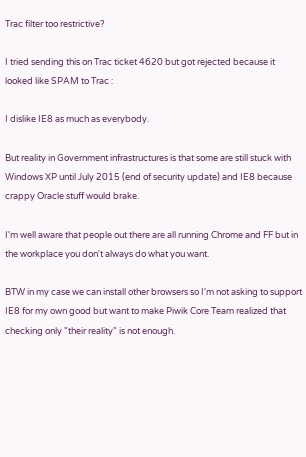Trac filter too restrictive?

I tried sending this on Trac ticket 4620 but got rejected because it looked like SPAM to Trac :

I dislike IE8 as much as everybody.

But reality in Government infrastructures is that some are still stuck with Windows XP until July 2015 (end of security update) and IE8 because crappy Oracle stuff would brake.

I'm well aware that people out there are all running Chrome and FF but in the workplace you don't always do what you want.

BTW in my case we can install other browsers so I'm not asking to support IE8 for my own good but want to make Piwik Core Team realized that checking only "their reality" is not enough.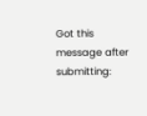Got this message after submitting: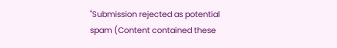"Submission rejected as potential spam (Content contained these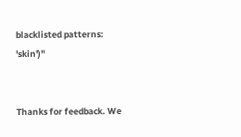blacklisted patterns: 'skin')"


Thanks for feedback. We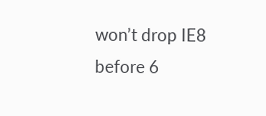won’t drop IE8 before 6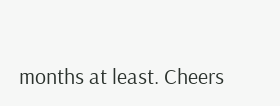months at least. Cheers